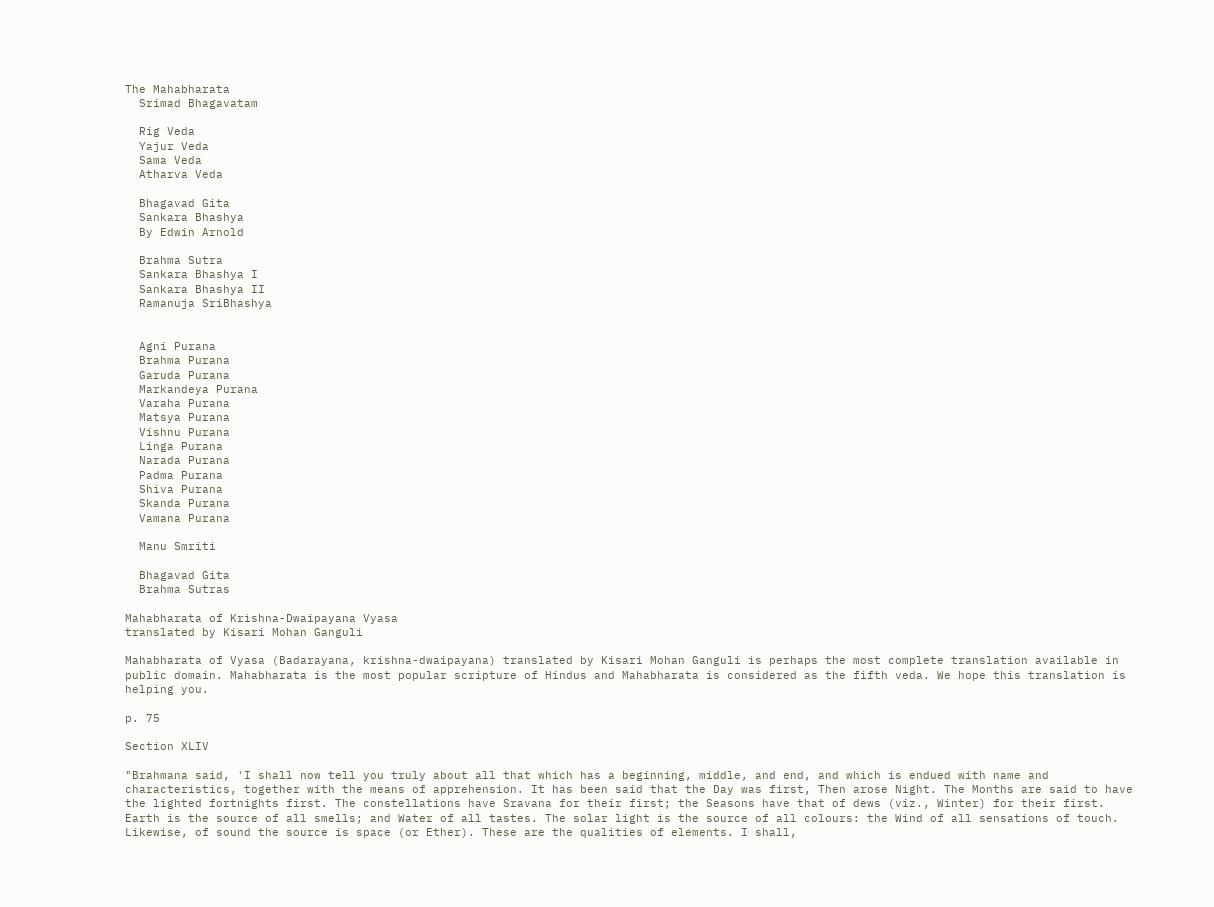The Mahabharata
  Srimad Bhagavatam

  Rig Veda
  Yajur Veda
  Sama Veda
  Atharva Veda

  Bhagavad Gita
  Sankara Bhashya
  By Edwin Arnold

  Brahma Sutra
  Sankara Bhashya I
  Sankara Bhashya II
  Ramanuja SriBhashya


  Agni Purana
  Brahma Purana
  Garuda Purana
  Markandeya Purana
  Varaha Purana
  Matsya Purana
  Vishnu Purana
  Linga Purana
  Narada Purana
  Padma Purana
  Shiva Purana
  Skanda Purana
  Vamana Purana

  Manu Smriti

  Bhagavad Gita
  Brahma Sutras

Mahabharata of Krishna-Dwaipayana Vyasa
translated by Kisari Mohan Ganguli

Mahabharata of Vyasa (Badarayana, krishna-dwaipayana) translated by Kisari Mohan Ganguli is perhaps the most complete translation available in public domain. Mahabharata is the most popular scripture of Hindus and Mahabharata is considered as the fifth veda. We hope this translation is helping you.

p. 75

Section XLIV

"Brahmana said, 'I shall now tell you truly about all that which has a beginning, middle, and end, and which is endued with name and characteristics, together with the means of apprehension. It has been said that the Day was first, Then arose Night. The Months are said to have the lighted fortnights first. The constellations have Sravana for their first; the Seasons have that of dews (viz., Winter) for their first. Earth is the source of all smells; and Water of all tastes. The solar light is the source of all colours: the Wind of all sensations of touch. Likewise, of sound the source is space (or Ether). These are the qualities of elements. I shall,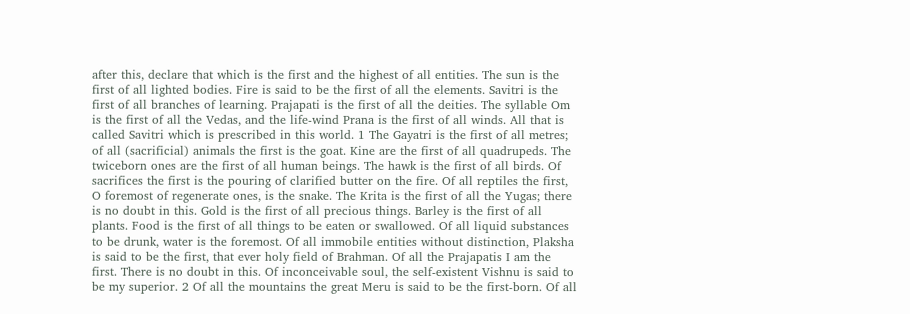after this, declare that which is the first and the highest of all entities. The sun is the first of all lighted bodies. Fire is said to be the first of all the elements. Savitri is the first of all branches of learning. Prajapati is the first of all the deities. The syllable Om is the first of all the Vedas, and the life-wind Prana is the first of all winds. All that is called Savitri which is prescribed in this world. 1 The Gayatri is the first of all metres; of all (sacrificial) animals the first is the goat. Kine are the first of all quadrupeds. The twiceborn ones are the first of all human beings. The hawk is the first of all birds. Of sacrifices the first is the pouring of clarified butter on the fire. Of all reptiles the first, O foremost of regenerate ones, is the snake. The Krita is the first of all the Yugas; there is no doubt in this. Gold is the first of all precious things. Barley is the first of all plants. Food is the first of all things to be eaten or swallowed. Of all liquid substances to be drunk, water is the foremost. Of all immobile entities without distinction, Plaksha is said to be the first, that ever holy field of Brahman. Of all the Prajapatis I am the first. There is no doubt in this. Of inconceivable soul, the self-existent Vishnu is said to be my superior. 2 Of all the mountains the great Meru is said to be the first-born. Of all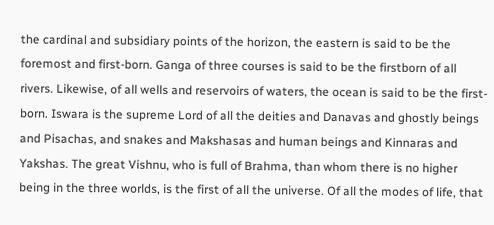the cardinal and subsidiary points of the horizon, the eastern is said to be the foremost and first-born. Ganga of three courses is said to be the firstborn of all rivers. Likewise, of all wells and reservoirs of waters, the ocean is said to be the first-born. Iswara is the supreme Lord of all the deities and Danavas and ghostly beings and Pisachas, and snakes and Makshasas and human beings and Kinnaras and Yakshas. The great Vishnu, who is full of Brahma, than whom there is no higher being in the three worlds, is the first of all the universe. Of all the modes of life, that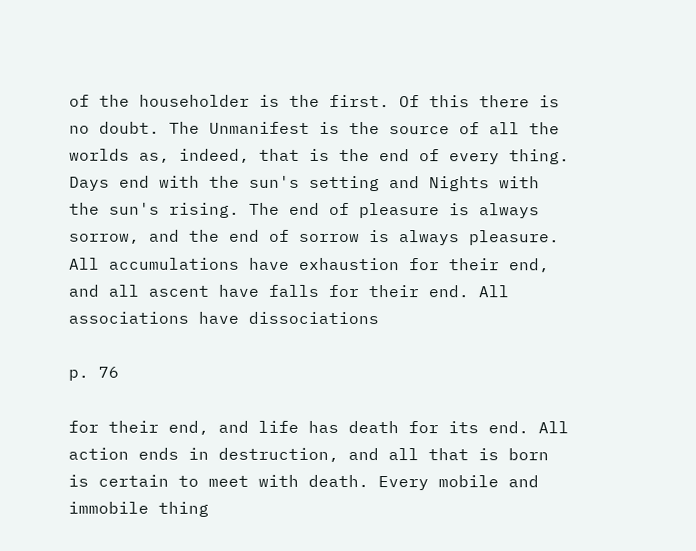of the householder is the first. Of this there is no doubt. The Unmanifest is the source of all the worlds as, indeed, that is the end of every thing. Days end with the sun's setting and Nights with the sun's rising. The end of pleasure is always sorrow, and the end of sorrow is always pleasure. All accumulations have exhaustion for their end, and all ascent have falls for their end. All associations have dissociations

p. 76

for their end, and life has death for its end. All action ends in destruction, and all that is born is certain to meet with death. Every mobile and immobile thing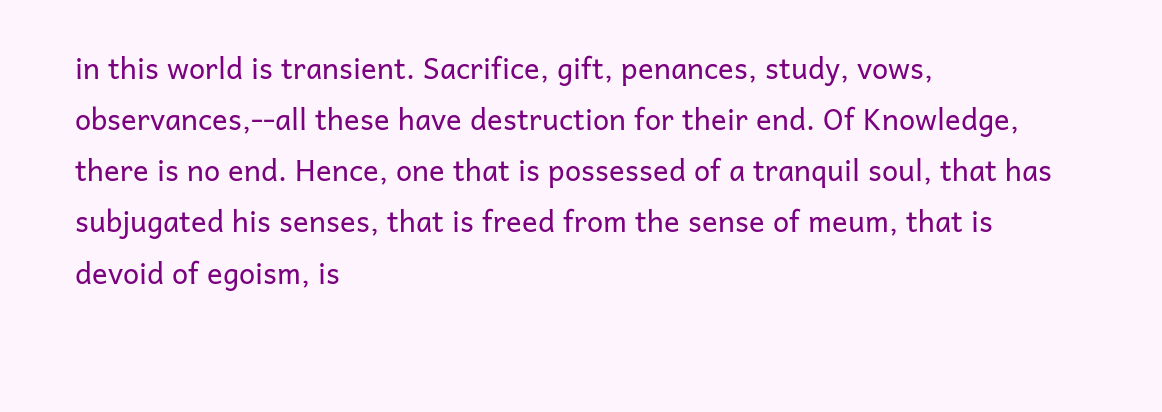in this world is transient. Sacrifice, gift, penances, study, vows, observances,--all these have destruction for their end. Of Knowledge, there is no end. Hence, one that is possessed of a tranquil soul, that has subjugated his senses, that is freed from the sense of meum, that is devoid of egoism, is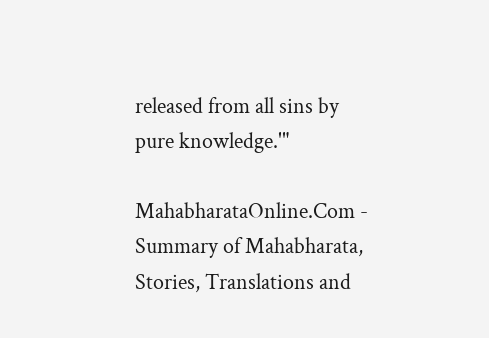released from all sins by pure knowledge.'"

MahabharataOnline.Com - Summary of Mahabharata, Stories, Translations and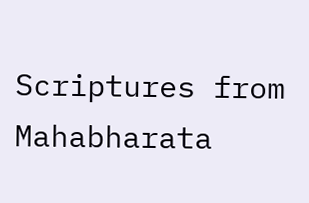Scriptures from Mahabharata